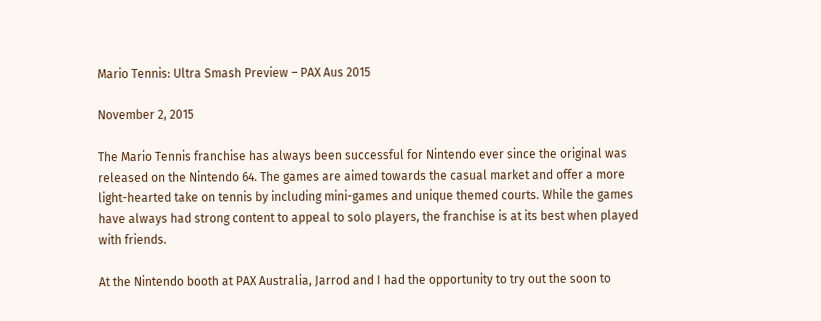Mario Tennis: Ultra Smash Preview – PAX Aus 2015

November 2, 2015

The Mario Tennis franchise has always been successful for Nintendo ever since the original was released on the Nintendo 64. The games are aimed towards the casual market and offer a more light-hearted take on tennis by including mini-games and unique themed courts. While the games have always had strong content to appeal to solo players, the franchise is at its best when played with friends.

At the Nintendo booth at PAX Australia, Jarrod and I had the opportunity to try out the soon to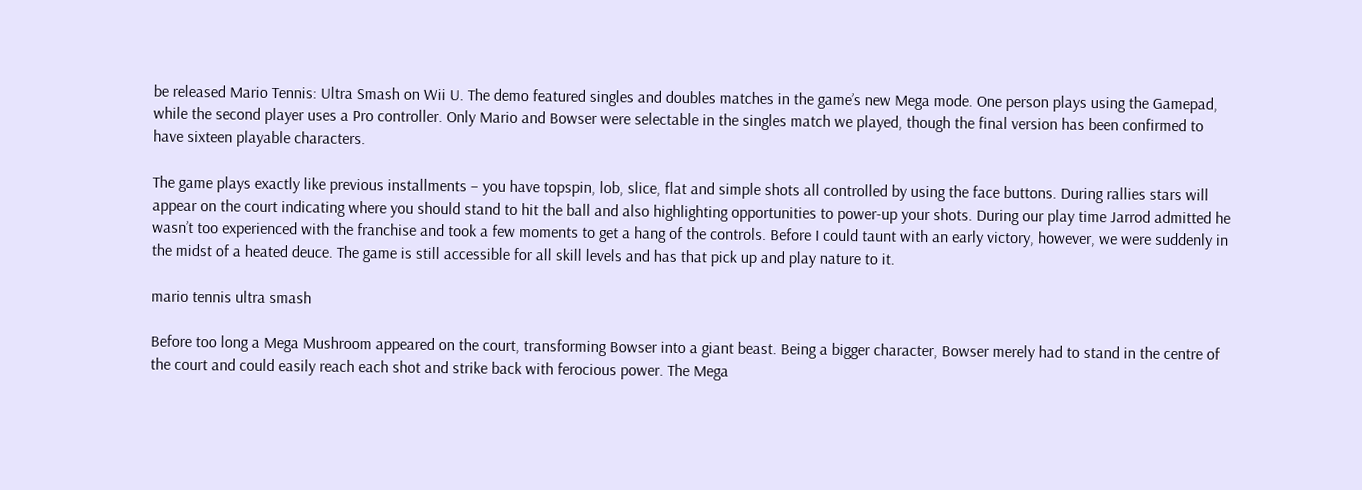be released Mario Tennis: Ultra Smash on Wii U. The demo featured singles and doubles matches in the game’s new Mega mode. One person plays using the Gamepad, while the second player uses a Pro controller. Only Mario and Bowser were selectable in the singles match we played, though the final version has been confirmed to have sixteen playable characters.

The game plays exactly like previous installments – you have topspin, lob, slice, flat and simple shots all controlled by using the face buttons. During rallies stars will appear on the court indicating where you should stand to hit the ball and also highlighting opportunities to power-up your shots. During our play time Jarrod admitted he wasn’t too experienced with the franchise and took a few moments to get a hang of the controls. Before I could taunt with an early victory, however, we were suddenly in the midst of a heated deuce. The game is still accessible for all skill levels and has that pick up and play nature to it.

mario tennis ultra smash

Before too long a Mega Mushroom appeared on the court, transforming Bowser into a giant beast. Being a bigger character, Bowser merely had to stand in the centre of the court and could easily reach each shot and strike back with ferocious power. The Mega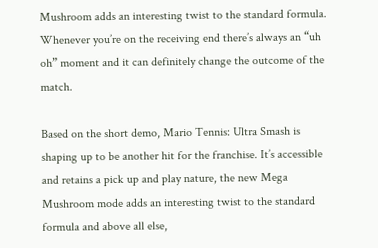Mushroom adds an interesting twist to the standard formula. Whenever you’re on the receiving end there’s always an “uh oh” moment and it can definitely change the outcome of the match.

Based on the short demo, Mario Tennis: Ultra Smash is shaping up to be another hit for the franchise. It’s accessible and retains a pick up and play nature, the new Mega Mushroom mode adds an interesting twist to the standard formula and above all else,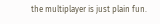the multiplayer is just plain fun.